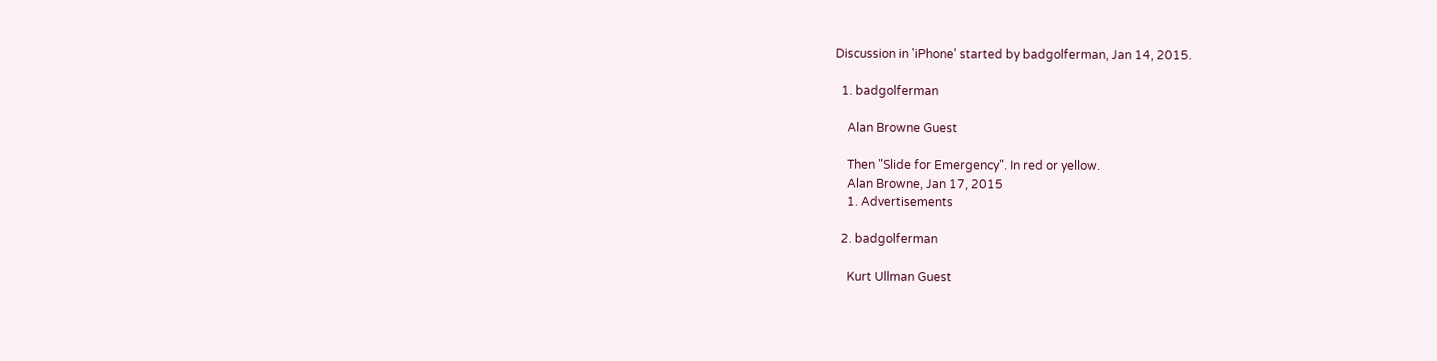Discussion in 'iPhone' started by badgolferman, Jan 14, 2015.

  1. badgolferman

    Alan Browne Guest

    Then "Slide for Emergency". In red or yellow.
    Alan Browne, Jan 17, 2015
    1. Advertisements

  2. badgolferman

    Kurt Ullman Guest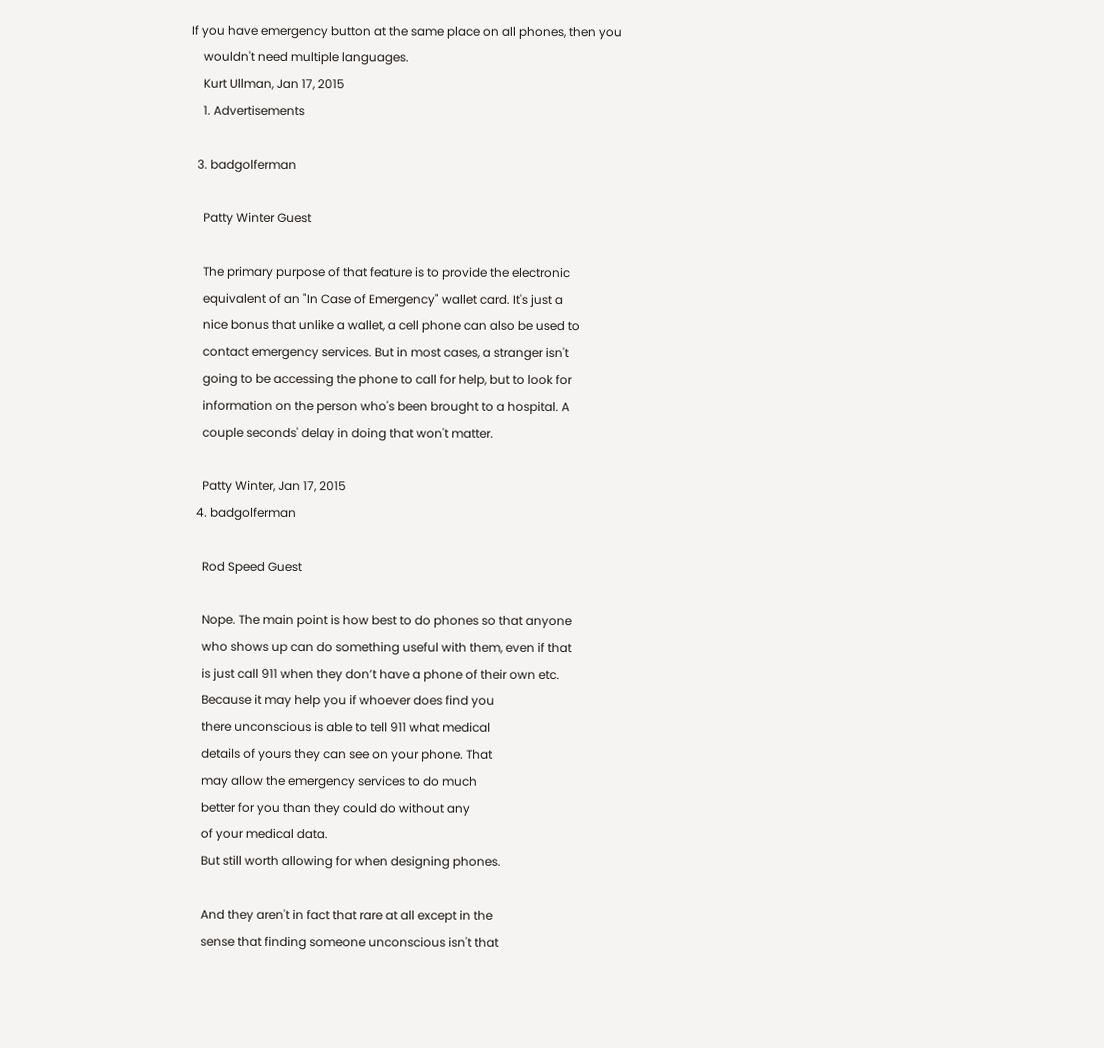If you have emergency button at the same place on all phones, then you
    wouldn't need multiple languages.
    Kurt Ullman, Jan 17, 2015
    1. Advertisements

  3. badgolferman

    Patty Winter Guest

    The primary purpose of that feature is to provide the electronic
    equivalent of an "In Case of Emergency" wallet card. It's just a
    nice bonus that unlike a wallet, a cell phone can also be used to
    contact emergency services. But in most cases, a stranger isn't
    going to be accessing the phone to call for help, but to look for
    information on the person who's been brought to a hospital. A
    couple seconds' delay in doing that won't matter.

    Patty Winter, Jan 17, 2015
  4. badgolferman

    Rod Speed Guest

    Nope. The main point is how best to do phones so that anyone
    who shows up can do something useful with them, even if that
    is just call 911 when they don’t have a phone of their own etc.
    Because it may help you if whoever does find you
    there unconscious is able to tell 911 what medical
    details of yours they can see on your phone. That
    may allow the emergency services to do much
    better for you than they could do without any
    of your medical data.
    But still worth allowing for when designing phones.

    And they aren't in fact that rare at all except in the
    sense that finding someone unconscious isn't that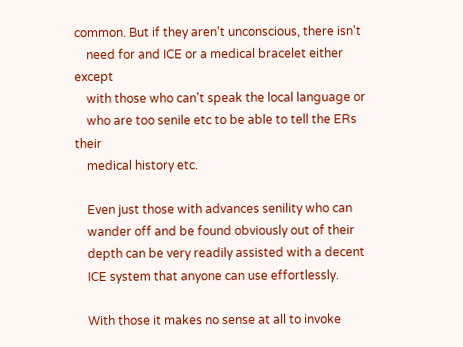common. But if they aren't unconscious, there isn't
    need for and ICE or a medical bracelet either except
    with those who can't speak the local language or
    who are too senile etc to be able to tell the ERs their
    medical history etc.

    Even just those with advances senility who can
    wander off and be found obviously out of their
    depth can be very readily assisted with a decent
    ICE system that anyone can use effortlessly.

    With those it makes no sense at all to invoke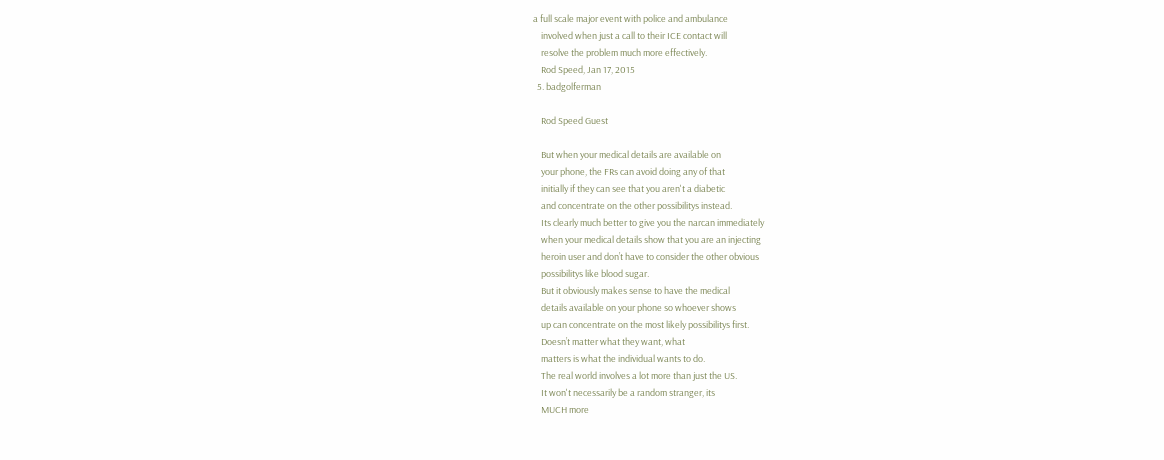a full scale major event with police and ambulance
    involved when just a call to their ICE contact will
    resolve the problem much more effectively.
    Rod Speed, Jan 17, 2015
  5. badgolferman

    Rod Speed Guest

    But when your medical details are available on
    your phone, the FRs can avoid doing any of that
    initially if they can see that you aren't a diabetic
    and concentrate on the other possibilitys instead.
    Its clearly much better to give you the narcan immediately
    when your medical details show that you are an injecting
    heroin user and don’t have to consider the other obvious
    possibilitys like blood sugar.
    But it obviously makes sense to have the medical
    details available on your phone so whoever shows
    up can concentrate on the most likely possibilitys first.
    Doesn’t matter what they want, what
    matters is what the individual wants to do.
    The real world involves a lot more than just the US.
    It won't necessarily be a random stranger, its
    MUCH more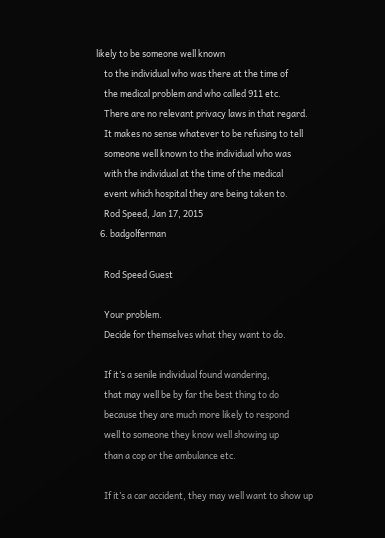likely to be someone well known
    to the individual who was there at the time of
    the medical problem and who called 911 etc.
    There are no relevant privacy laws in that regard.
    It makes no sense whatever to be refusing to tell
    someone well known to the individual who was
    with the individual at the time of the medical
    event which hospital they are being taken to.
    Rod Speed, Jan 17, 2015
  6. badgolferman

    Rod Speed Guest

    Your problem.
    Decide for themselves what they want to do.

    If it’s a senile individual found wandering,
    that may well be by far the best thing to do
    because they are much more likely to respond
    well to someone they know well showing up
    than a cop or the ambulance etc.

    If it’s a car accident, they may well want to show up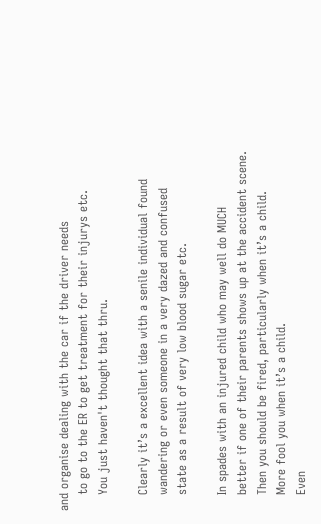and organise dealing with the car if the driver needs
    to go to the ER to get treatment for their injurys etc.
    You just haven't thought that thru.

    Clearly it’s a excellent idea with a senile individual found
    wandering or even someone in a very dazed and confused
    state as a result of very low blood sugar etc.

    In spades with an injured child who may well do MUCH
    better if one of their parents shows up at the accident scene.
    Then you should be fired, particularly when it’s a child.
    More fool you when it’s a child.
    Even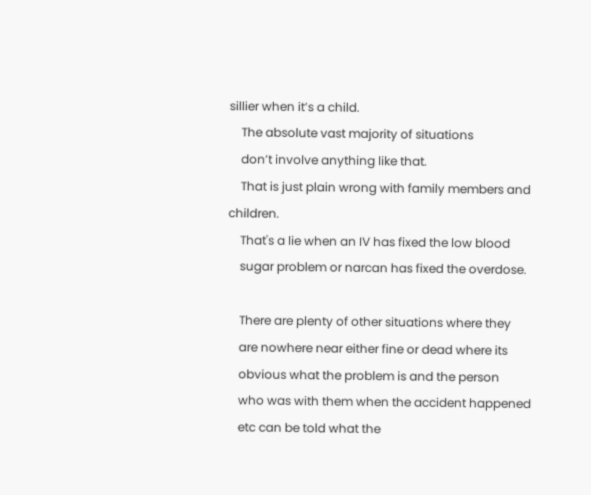sillier when it’s a child.
    The absolute vast majority of situations
    don’t involve anything like that.
    That is just plain wrong with family members and children.
    That's a lie when an IV has fixed the low blood
    sugar problem or narcan has fixed the overdose.

    There are plenty of other situations where they
    are nowhere near either fine or dead where its
    obvious what the problem is and the person
    who was with them when the accident happened
    etc can be told what the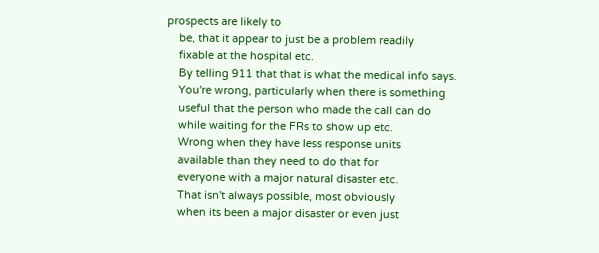prospects are likely to
    be, that it appear to just be a problem readily
    fixable at the hospital etc.
    By telling 911 that that is what the medical info says.
    You're wrong, particularly when there is something
    useful that the person who made the call can do
    while waiting for the FRs to show up etc.
    Wrong when they have less response units
    available than they need to do that for
    everyone with a major natural disaster etc.
    That isn't always possible, most obviously
    when its been a major disaster or even just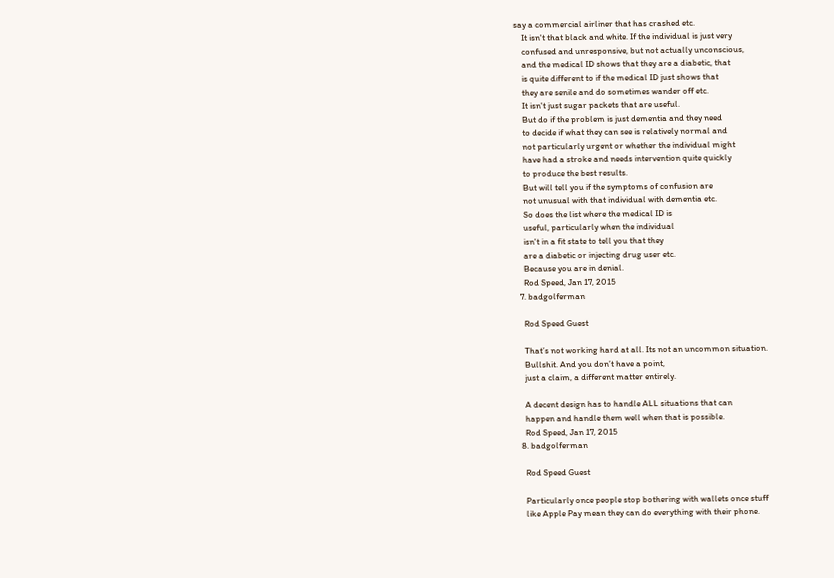say a commercial airliner that has crashed etc.
    It isn't that black and white. If the individual is just very
    confused and unresponsive, but not actually unconscious,
    and the medical ID shows that they are a diabetic, that
    is quite different to if the medical ID just shows that
    they are senile and do sometimes wander off etc.
    It isn't just sugar packets that are useful.
    But do if the problem is just dementia and they need
    to decide if what they can see is relatively normal and
    not particularly urgent or whether the individual might
    have had a stroke and needs intervention quite quickly
    to produce the best results.
    But will tell you if the symptoms of confusion are
    not unusual with that individual with dementia etc.
    So does the list where the medical ID is
    useful, particularly when the individual
    isn't in a fit state to tell you that they
    are a diabetic or injecting drug user etc.
    Because you are in denial.
    Rod Speed, Jan 17, 2015
  7. badgolferman

    Rod Speed Guest

    That’s not working hard at all. Its not an uncommon situation.
    Bullshit. And you don’t have a point,
    just a claim, a different matter entirely.

    A decent design has to handle ALL situations that can
    happen and handle them well when that is possible.
    Rod Speed, Jan 17, 2015
  8. badgolferman

    Rod Speed Guest

    Particularly once people stop bothering with wallets once stuff
    like Apple Pay mean they can do everything with their phone.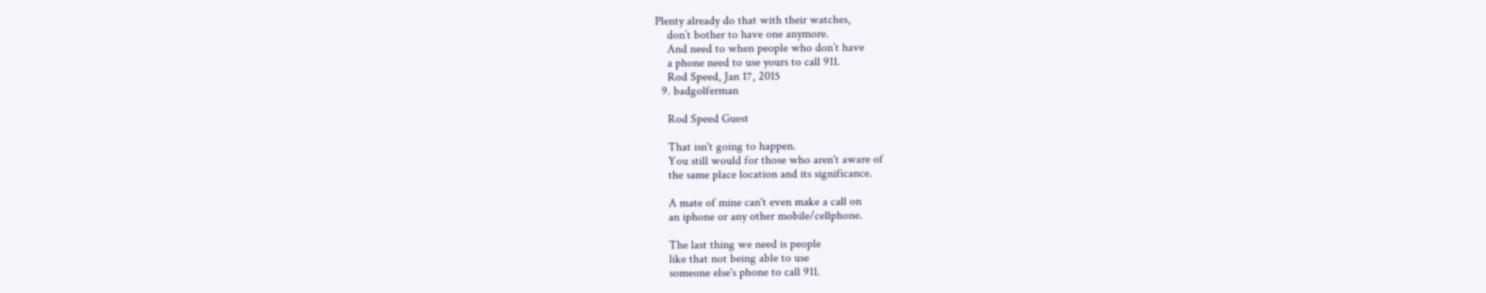Plenty already do that with their watches,
    don’t bother to have one anymore.
    And need to when people who don’t have
    a phone need to use yours to call 911.
    Rod Speed, Jan 17, 2015
  9. badgolferman

    Rod Speed Guest

    That isn't going to happen.
    You still would for those who aren't aware of
    the same place location and its significance.

    A mate of mine can't even make a call on
    an iphone or any other mobile/cellphone.

    The last thing we need is people
    like that not being able to use
    someone else's phone to call 911.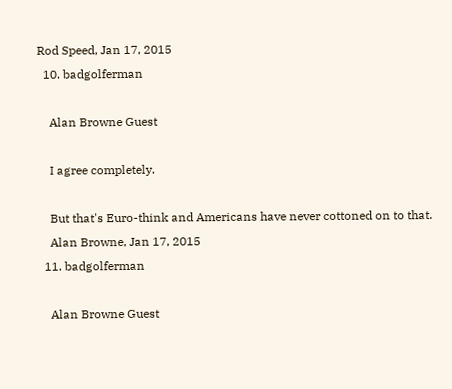Rod Speed, Jan 17, 2015
  10. badgolferman

    Alan Browne Guest

    I agree completely.

    But that's Euro-think and Americans have never cottoned on to that.
    Alan Browne, Jan 17, 2015
  11. badgolferman

    Alan Browne Guest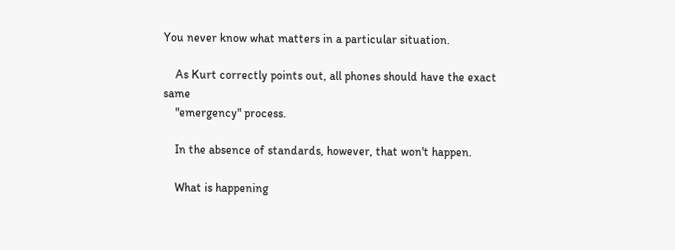You never know what matters in a particular situation.

    As Kurt correctly points out, all phones should have the exact same
    "emergency" process.

    In the absence of standards, however, that won't happen.

    What is happening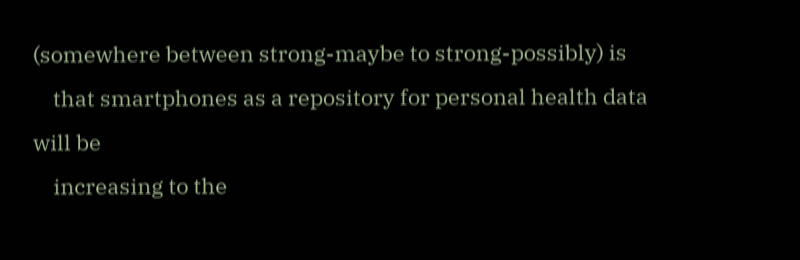(somewhere between strong-maybe to strong-possibly) is
    that smartphones as a repository for personal health data will be
    increasing to the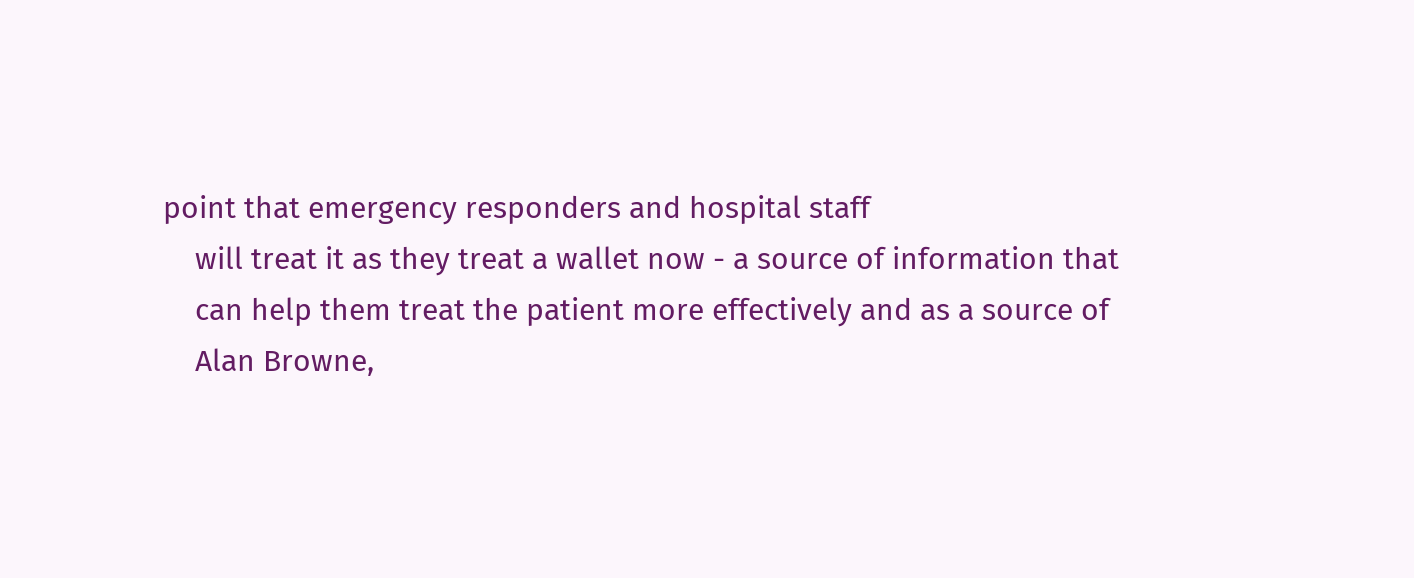point that emergency responders and hospital staff
    will treat it as they treat a wallet now - a source of information that
    can help them treat the patient more effectively and as a source of
    Alan Browne,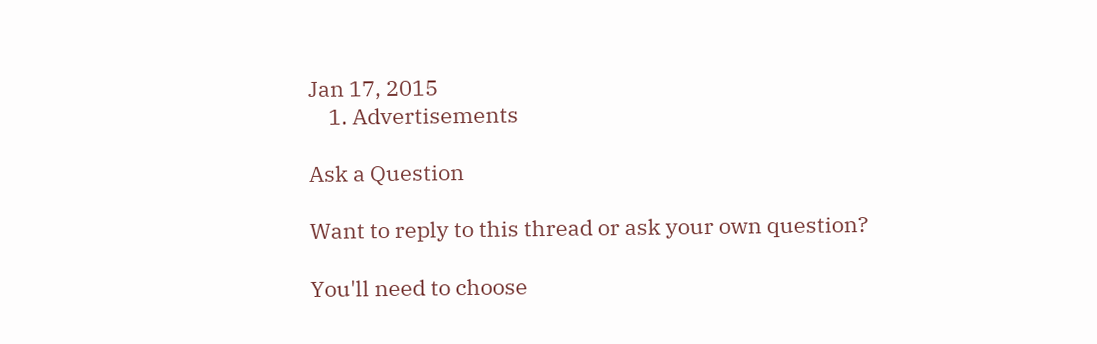Jan 17, 2015
    1. Advertisements

Ask a Question

Want to reply to this thread or ask your own question?

You'll need to choose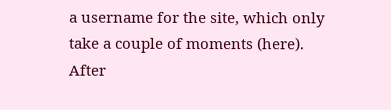a username for the site, which only take a couple of moments (here). After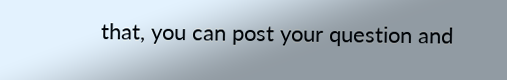that, you can post your question and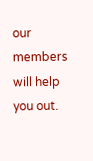our members will help you out.